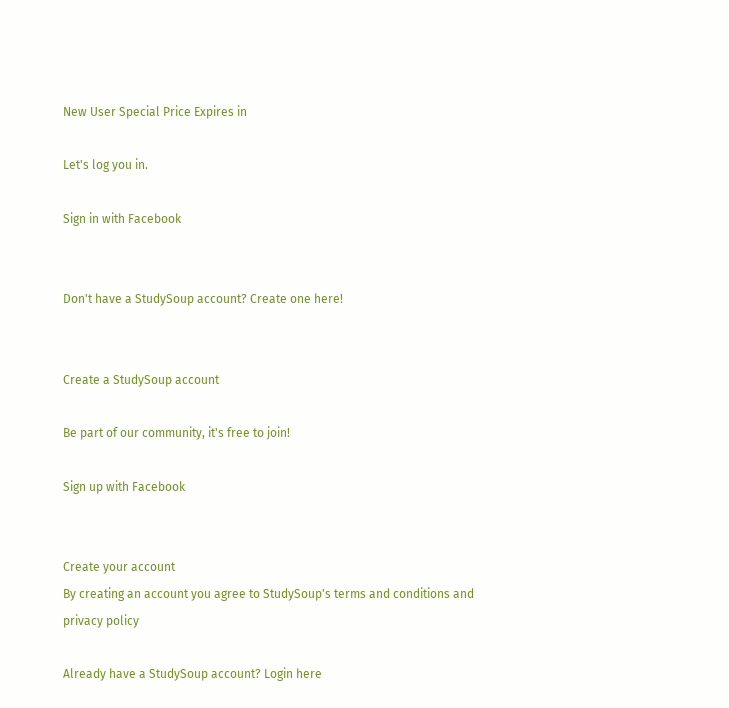New User Special Price Expires in

Let's log you in.

Sign in with Facebook


Don't have a StudySoup account? Create one here!


Create a StudySoup account

Be part of our community, it's free to join!

Sign up with Facebook


Create your account
By creating an account you agree to StudySoup's terms and conditions and privacy policy

Already have a StudySoup account? Login here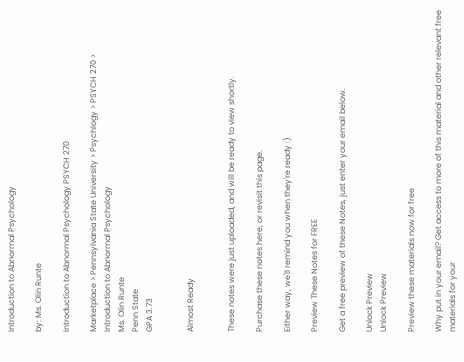Introduction to Abnormal Psychology

by: Ms. Olin Runte

Introduction to Abnormal Psychology PSYCH 270

Marketplace > Pennsylvania State University > Psychlogy > PSYCH 270 > Introduction to Abnormal Psychology
Ms. Olin Runte
Penn State
GPA 3.73


Almost Ready


These notes were just uploaded, and will be ready to view shortly.

Purchase these notes here, or revisit this page.

Either way, we'll remind you when they're ready :)

Preview These Notes for FREE

Get a free preview of these Notes, just enter your email below.

Unlock Preview
Unlock Preview

Preview these materials now for free

Why put in your email? Get access to more of this material and other relevant free materials for your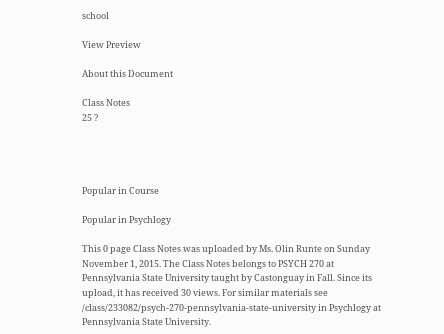school

View Preview

About this Document

Class Notes
25 ?




Popular in Course

Popular in Psychlogy

This 0 page Class Notes was uploaded by Ms. Olin Runte on Sunday November 1, 2015. The Class Notes belongs to PSYCH 270 at Pennsylvania State University taught by Castonguay in Fall. Since its upload, it has received 30 views. For similar materials see /class/233082/psych-270-pennsylvania-state-university in Psychlogy at Pennsylvania State University.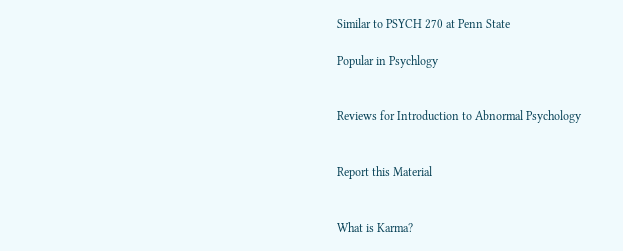Similar to PSYCH 270 at Penn State

Popular in Psychlogy


Reviews for Introduction to Abnormal Psychology


Report this Material


What is Karma?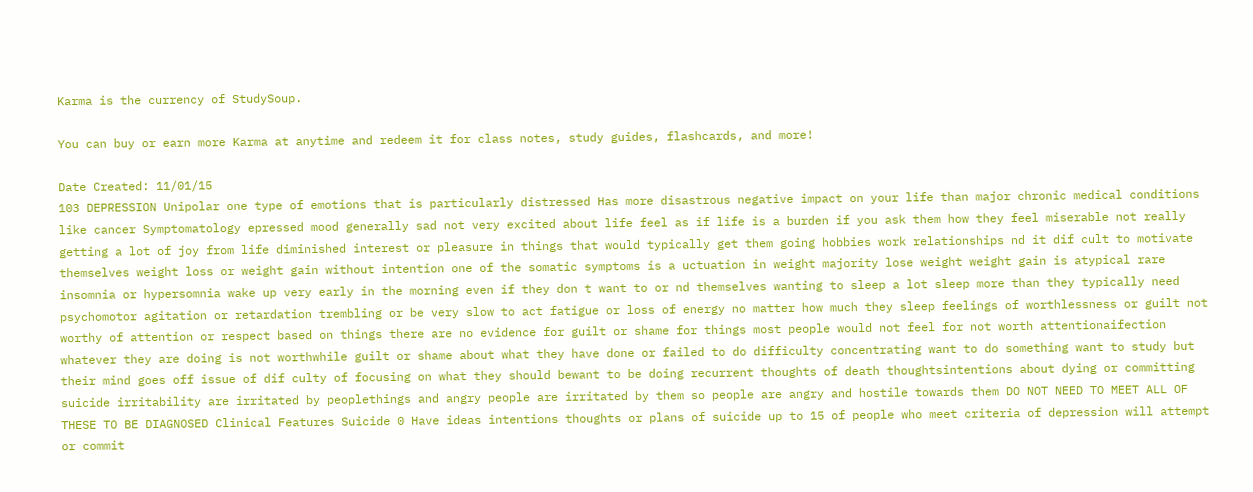Karma is the currency of StudySoup.

You can buy or earn more Karma at anytime and redeem it for class notes, study guides, flashcards, and more!

Date Created: 11/01/15
103 DEPRESSION Unipolar one type of emotions that is particularly distressed Has more disastrous negative impact on your life than major chronic medical conditions like cancer Symptomatology epressed mood generally sad not very excited about life feel as if life is a burden if you ask them how they feel miserable not really getting a lot of joy from life diminished interest or pleasure in things that would typically get them going hobbies work relationships nd it dif cult to motivate themselves weight loss or weight gain without intention one of the somatic symptoms is a uctuation in weight majority lose weight weight gain is atypical rare insomnia or hypersomnia wake up very early in the morning even if they don t want to or nd themselves wanting to sleep a lot sleep more than they typically need psychomotor agitation or retardation trembling or be very slow to act fatigue or loss of energy no matter how much they sleep feelings of worthlessness or guilt not worthy of attention or respect based on things there are no evidence for guilt or shame for things most people would not feel for not worth attentionaifection whatever they are doing is not worthwhile guilt or shame about what they have done or failed to do difficulty concentrating want to do something want to study but their mind goes off issue of dif culty of focusing on what they should bewant to be doing recurrent thoughts of death thoughtsintentions about dying or committing suicide irritability are irritated by peoplethings and angry people are irritated by them so people are angry and hostile towards them DO NOT NEED TO MEET ALL OF THESE TO BE DIAGNOSED Clinical Features Suicide 0 Have ideas intentions thoughts or plans of suicide up to 15 of people who meet criteria of depression will attempt or commit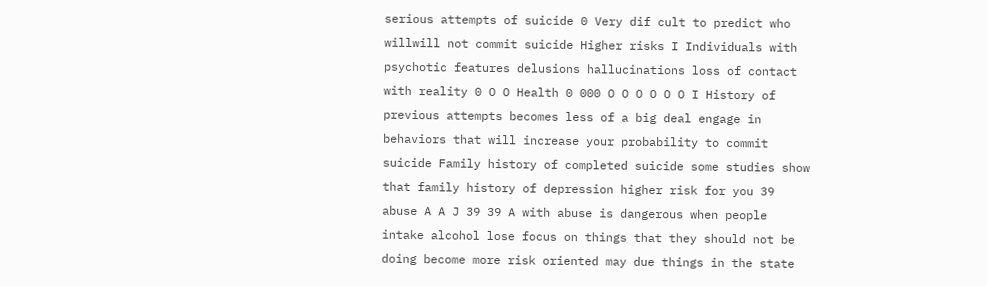serious attempts of suicide 0 Very dif cult to predict who willwill not commit suicide Higher risks I Individuals with psychotic features delusions hallucinations loss of contact with reality 0 O O Health 0 000 O O O O O O I History of previous attempts becomes less of a big deal engage in behaviors that will increase your probability to commit suicide Family history of completed suicide some studies show that family history of depression higher risk for you 39 abuse A A J 39 39 A with abuse is dangerous when people intake alcohol lose focus on things that they should not be doing become more risk oriented may due things in the state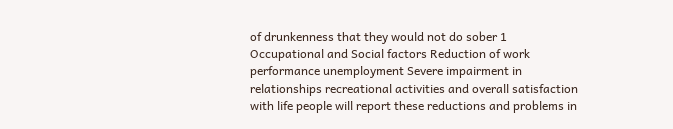of drunkenness that they would not do sober 1 Occupational and Social factors Reduction of work performance unemployment Severe impairment in relationships recreational activities and overall satisfaction with life people will report these reductions and problems in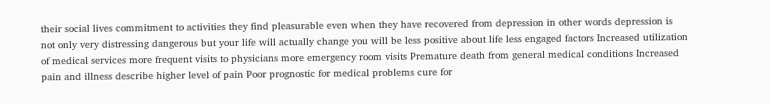their social lives commitment to activities they find pleasurable even when they have recovered from depression in other words depression is not only very distressing dangerous but your life will actually change you will be less positive about life less engaged factors Increased utilization of medical services more frequent visits to physicians more emergency room visits Premature death from general medical conditions Increased pain and illness describe higher level of pain Poor prognostic for medical problems cure for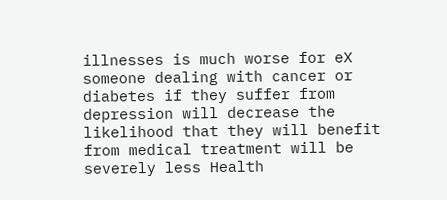illnesses is much worse for eX someone dealing with cancer or diabetes if they suffer from depression will decrease the likelihood that they will benefit from medical treatment will be severely less Health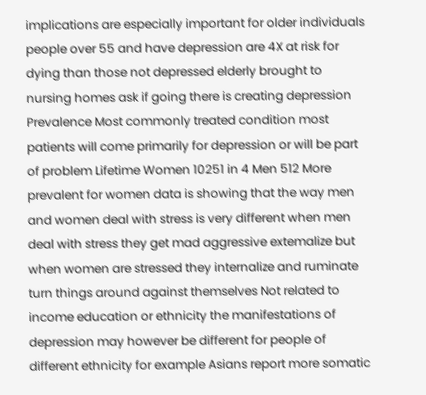implications are especially important for older individuals people over 55 and have depression are 4X at risk for dying than those not depressed elderly brought to nursing homes ask if going there is creating depression Prevalence Most commonly treated condition most patients will come primarily for depression or will be part of problem Lifetime Women 10251 in 4 Men 512 More prevalent for women data is showing that the way men and women deal with stress is very different when men deal with stress they get mad aggressive extemalize but when women are stressed they internalize and ruminate turn things around against themselves Not related to income education or ethnicity the manifestations of depression may however be different for people of different ethnicity for example Asians report more somatic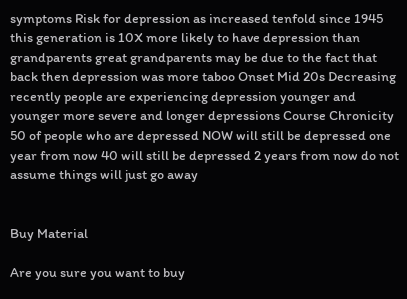symptoms Risk for depression as increased tenfold since 1945 this generation is 10X more likely to have depression than grandparents great grandparents may be due to the fact that back then depression was more taboo Onset Mid 20s Decreasing recently people are experiencing depression younger and younger more severe and longer depressions Course Chronicity 50 of people who are depressed NOW will still be depressed one year from now 40 will still be depressed 2 years from now do not assume things will just go away


Buy Material

Are you sure you want to buy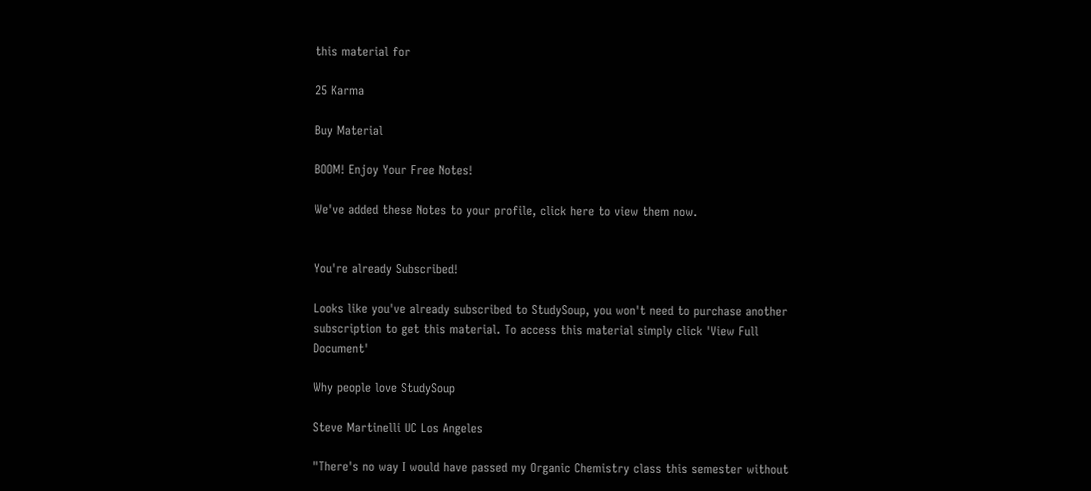this material for

25 Karma

Buy Material

BOOM! Enjoy Your Free Notes!

We've added these Notes to your profile, click here to view them now.


You're already Subscribed!

Looks like you've already subscribed to StudySoup, you won't need to purchase another subscription to get this material. To access this material simply click 'View Full Document'

Why people love StudySoup

Steve Martinelli UC Los Angeles

"There's no way I would have passed my Organic Chemistry class this semester without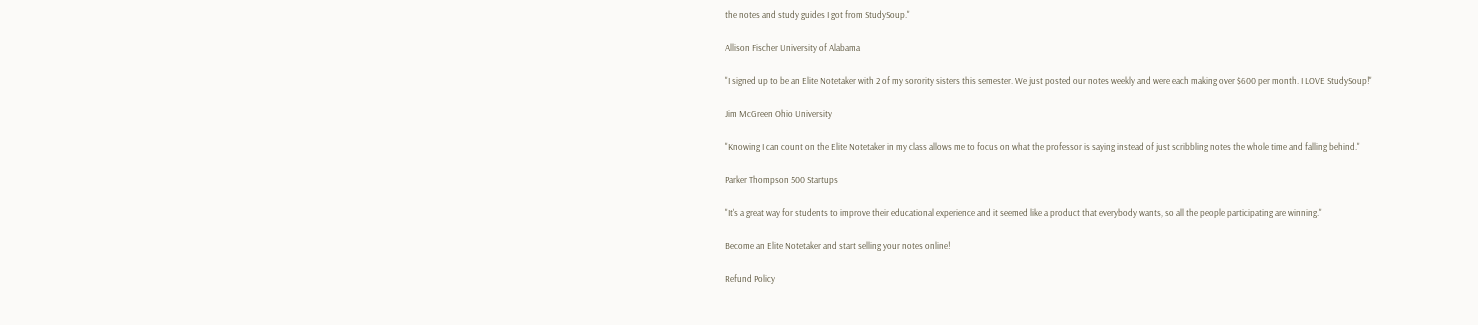the notes and study guides I got from StudySoup."

Allison Fischer University of Alabama

"I signed up to be an Elite Notetaker with 2 of my sorority sisters this semester. We just posted our notes weekly and were each making over $600 per month. I LOVE StudySoup!"

Jim McGreen Ohio University

"Knowing I can count on the Elite Notetaker in my class allows me to focus on what the professor is saying instead of just scribbling notes the whole time and falling behind."

Parker Thompson 500 Startups

"It's a great way for students to improve their educational experience and it seemed like a product that everybody wants, so all the people participating are winning."

Become an Elite Notetaker and start selling your notes online!

Refund Policy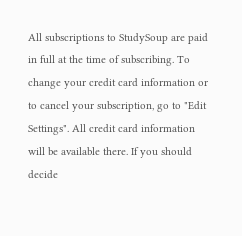All subscriptions to StudySoup are paid in full at the time of subscribing. To change your credit card information or to cancel your subscription, go to "Edit Settings". All credit card information will be available there. If you should decide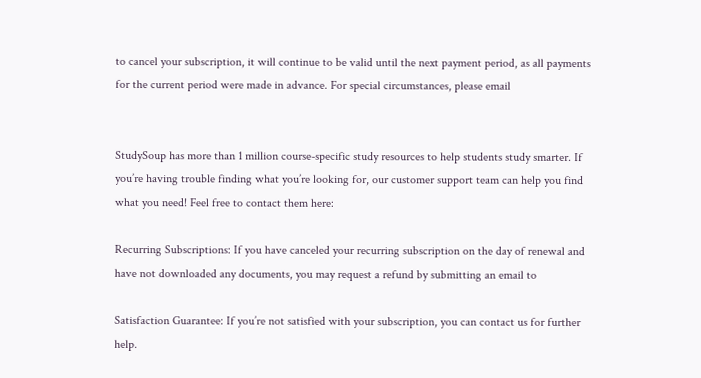to cancel your subscription, it will continue to be valid until the next payment period, as all payments for the current period were made in advance. For special circumstances, please email


StudySoup has more than 1 million course-specific study resources to help students study smarter. If you’re having trouble finding what you’re looking for, our customer support team can help you find what you need! Feel free to contact them here:

Recurring Subscriptions: If you have canceled your recurring subscription on the day of renewal and have not downloaded any documents, you may request a refund by submitting an email to

Satisfaction Guarantee: If you’re not satisfied with your subscription, you can contact us for further help.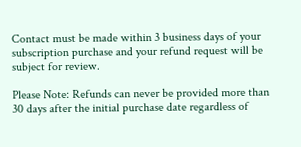Contact must be made within 3 business days of your subscription purchase and your refund request will be subject for review.

Please Note: Refunds can never be provided more than 30 days after the initial purchase date regardless of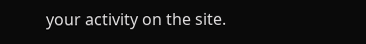your activity on the site.